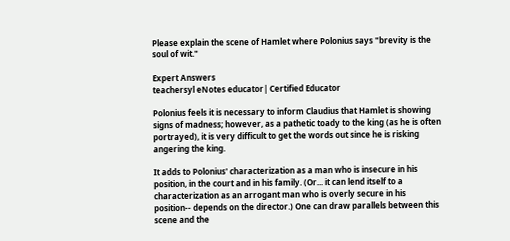Please explain the scene of Hamlet where Polonius says "brevity is the soul of wit."

Expert Answers
teachersyl eNotes educator| Certified Educator

Polonius feels it is necessary to inform Claudius that Hamlet is showing signs of madness; however, as a pathetic toady to the king (as he is often portrayed), it is very difficult to get the words out since he is risking angering the king.

It adds to Polonius' characterization as a man who is insecure in his position, in the court and in his family. (Or... it can lend itself to a characterization as an arrogant man who is overly secure in his position-- depends on the director.) One can draw parallels between this scene and the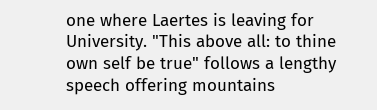one where Laertes is leaving for University. "This above all: to thine own self be true" follows a lengthy speech offering mountains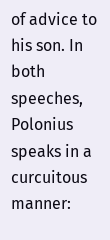of advice to his son. In both speeches, Polonius speaks in a curcuitous manner: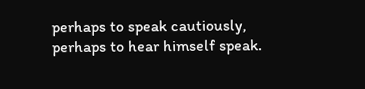perhaps to speak cautiously, perhaps to hear himself speak.